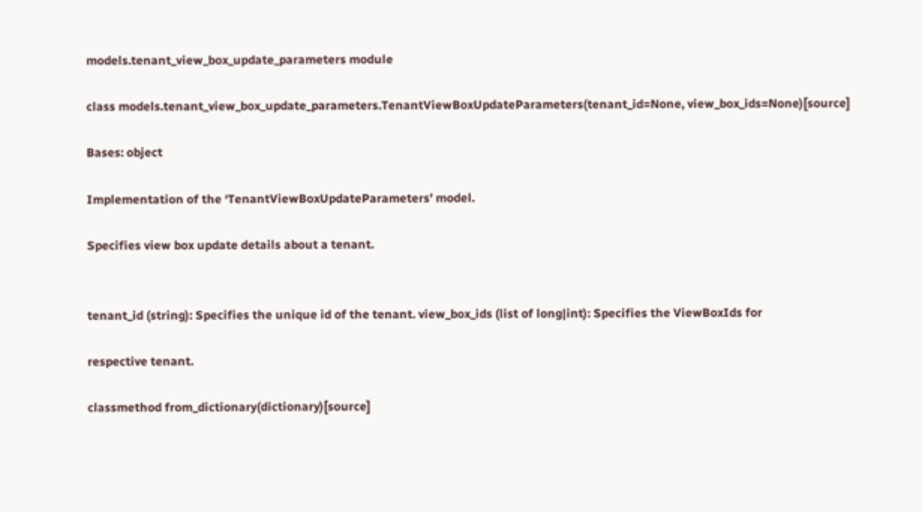models.tenant_view_box_update_parameters module

class models.tenant_view_box_update_parameters.TenantViewBoxUpdateParameters(tenant_id=None, view_box_ids=None)[source]

Bases: object

Implementation of the ‘TenantViewBoxUpdateParameters’ model.

Specifies view box update details about a tenant.


tenant_id (string): Specifies the unique id of the tenant. view_box_ids (list of long|int): Specifies the ViewBoxIds for

respective tenant.

classmethod from_dictionary(dictionary)[source]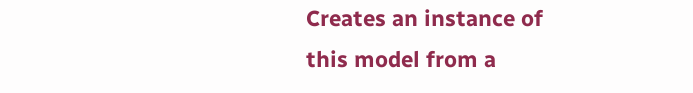Creates an instance of this model from a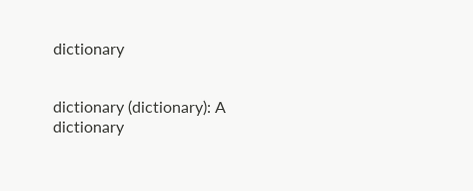dictionary


dictionary (dictionary): A dictionary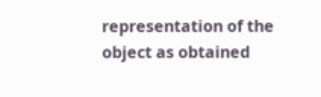representation of the object as obtained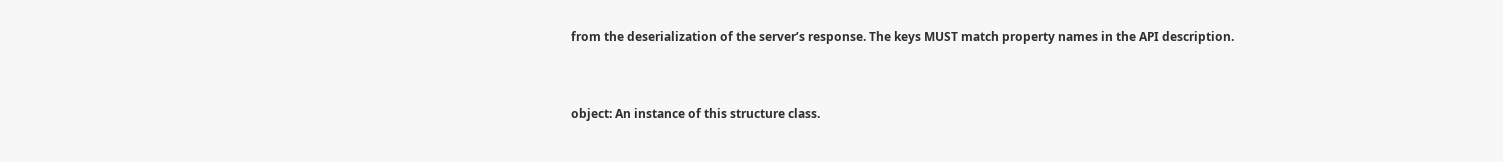from the deserialization of the server’s response. The keys MUST match property names in the API description.


object: An instance of this structure class.